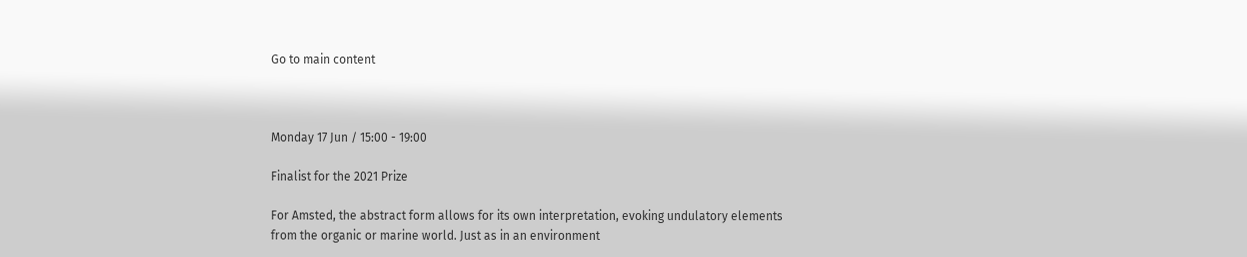Go to main content



Monday 17 Jun / 15:00 - 19:00

Finalist for the 2021 Prize

For Amsted, the abstract form allows for its own interpretation, evoking undulatory elements from the organic or marine world. Just as in an environment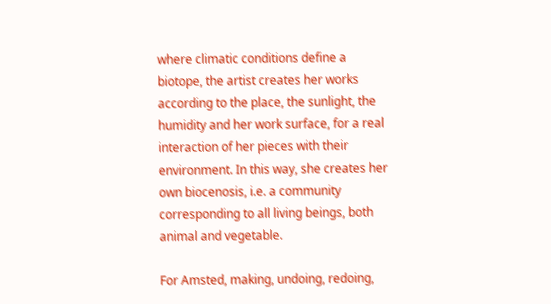where climatic conditions define a biotope, the artist creates her works according to the place, the sunlight, the humidity and her work surface, for a real interaction of her pieces with their environment. In this way, she creates her own biocenosis, i.e. a community corresponding to all living beings, both animal and vegetable.

For Amsted, making, undoing, redoing,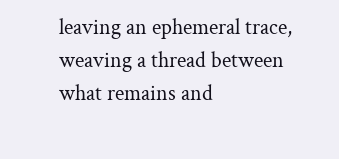leaving an ephemeral trace, weaving a thread between what remains and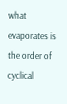what evaporates is the order of cyclical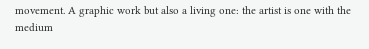movement. A graphic work but also a living one: the artist is one with the medium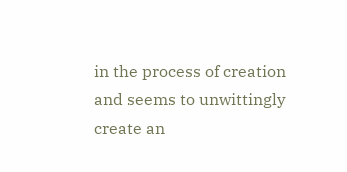in the process of creation and seems to unwittingly create an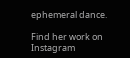ephemeral dance.

Find her work on Instagram